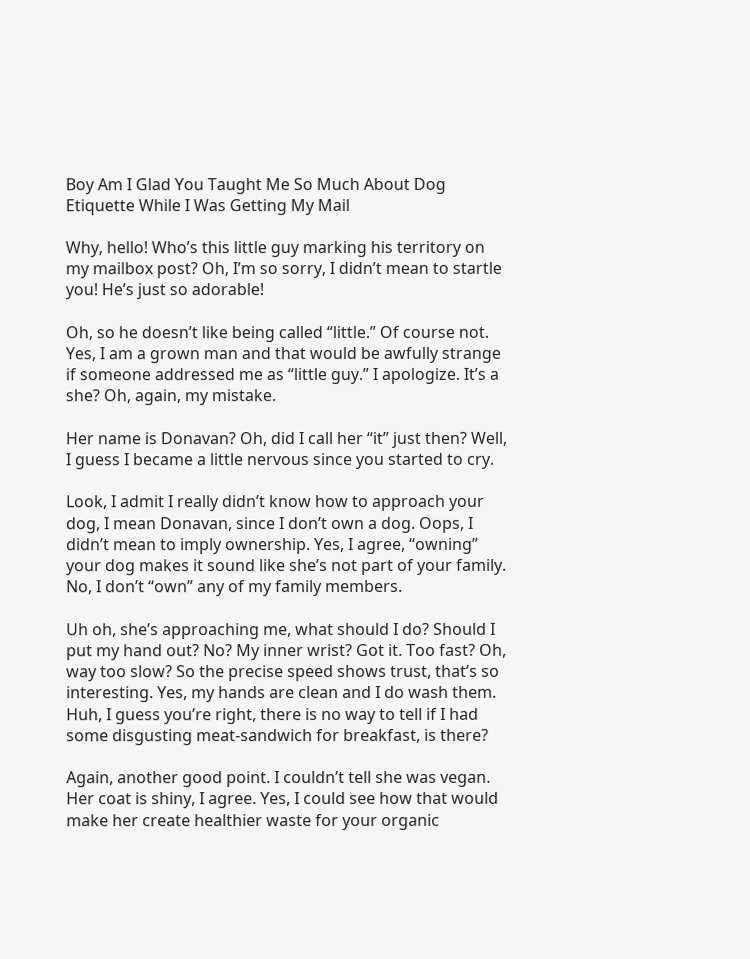Boy Am I Glad You Taught Me So Much About Dog Etiquette While I Was Getting My Mail

Why, hello! Who’s this little guy marking his territory on my mailbox post? Oh, I’m so sorry, I didn’t mean to startle you! He’s just so adorable!

Oh, so he doesn’t like being called “little.” Of course not. Yes, I am a grown man and that would be awfully strange if someone addressed me as “little guy.” I apologize. It’s a she? Oh, again, my mistake.

Her name is Donavan? Oh, did I call her “it” just then? Well, I guess I became a little nervous since you started to cry.

Look, I admit I really didn’t know how to approach your dog, I mean Donavan, since I don’t own a dog. Oops, I didn’t mean to imply ownership. Yes, I agree, “owning” your dog makes it sound like she’s not part of your family. No, I don’t “own” any of my family members.

Uh oh, she’s approaching me, what should I do? Should I put my hand out? No? My inner wrist? Got it. Too fast? Oh, way too slow? So the precise speed shows trust, that’s so interesting. Yes, my hands are clean and I do wash them. Huh, I guess you’re right, there is no way to tell if I had some disgusting meat-sandwich for breakfast, is there?

Again, another good point. I couldn’t tell she was vegan. Her coat is shiny, I agree. Yes, I could see how that would make her create healthier waste for your organic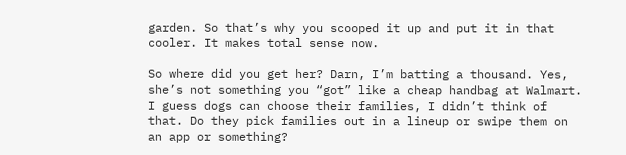garden. So that’s why you scooped it up and put it in that cooler. It makes total sense now.

So where did you get her? Darn, I’m batting a thousand. Yes, she’s not something you “got” like a cheap handbag at Walmart. I guess dogs can choose their families, I didn’t think of that. Do they pick families out in a lineup or swipe them on an app or something?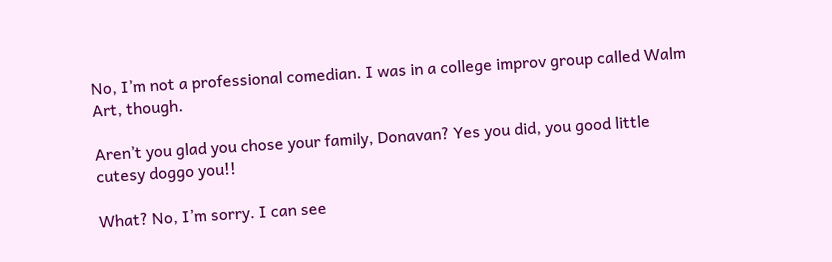No, I’m not a professional comedian. I was in a college improv group called Walm Art, though.

Aren’t you glad you chose your family, Donavan? Yes you did, you good little cutesy doggo you!!

What? No, I’m sorry. I can see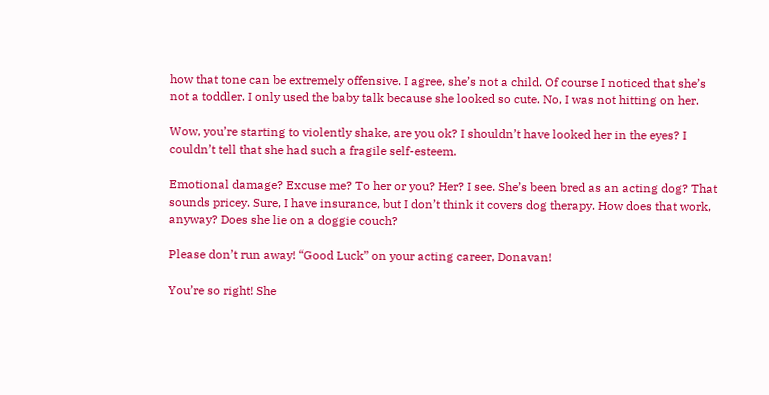how that tone can be extremely offensive. I agree, she’s not a child. Of course I noticed that she’s not a toddler. I only used the baby talk because she looked so cute. No, I was not hitting on her.

Wow, you’re starting to violently shake, are you ok? I shouldn’t have looked her in the eyes? I couldn’t tell that she had such a fragile self-esteem.

Emotional damage? Excuse me? To her or you? Her? I see. She’s been bred as an acting dog? That sounds pricey. Sure, I have insurance, but I don’t think it covers dog therapy. How does that work, anyway? Does she lie on a doggie couch?

Please don’t run away! “Good Luck” on your acting career, Donavan!

You’re so right! She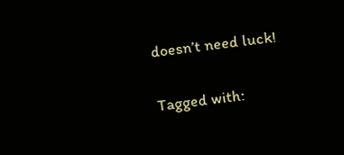doesn’t need luck!

Tagged with: